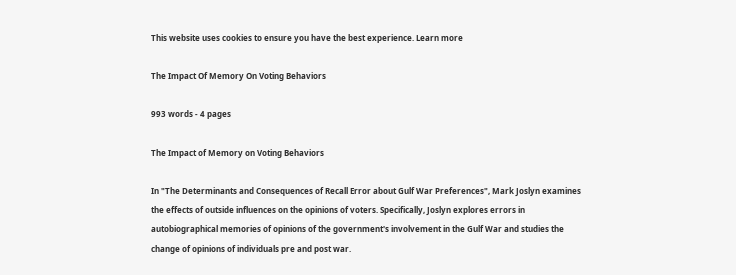This website uses cookies to ensure you have the best experience. Learn more

The Impact Of Memory On Voting Behaviors

993 words - 4 pages

The Impact of Memory on Voting Behaviors

In "The Determinants and Consequences of Recall Error about Gulf War Preferences", Mark Joslyn examines the effects of outside influences on the opinions of voters. Specifically, Joslyn explores errors in autobiographical memories of opinions of the government's involvement in the Gulf War and studies the change of opinions of individuals pre and post war.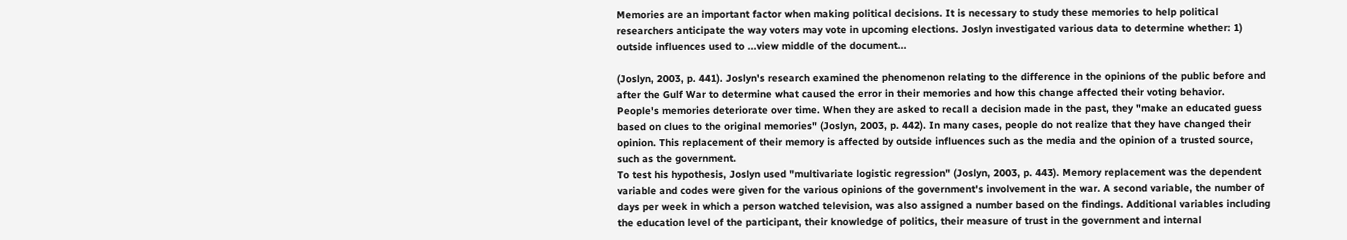Memories are an important factor when making political decisions. It is necessary to study these memories to help political researchers anticipate the way voters may vote in upcoming elections. Joslyn investigated various data to determine whether: 1) outside influences used to ...view middle of the document...

(Joslyn, 2003, p. 441). Joslyn's research examined the phenomenon relating to the difference in the opinions of the public before and after the Gulf War to determine what caused the error in their memories and how this change affected their voting behavior.
People's memories deteriorate over time. When they are asked to recall a decision made in the past, they "make an educated guess based on clues to the original memories" (Joslyn, 2003, p. 442). In many cases, people do not realize that they have changed their opinion. This replacement of their memory is affected by outside influences such as the media and the opinion of a trusted source, such as the government.
To test his hypothesis, Joslyn used "multivariate logistic regression" (Joslyn, 2003, p. 443). Memory replacement was the dependent variable and codes were given for the various opinions of the government's involvement in the war. A second variable, the number of days per week in which a person watched television, was also assigned a number based on the findings. Additional variables including the education level of the participant, their knowledge of politics, their measure of trust in the government and internal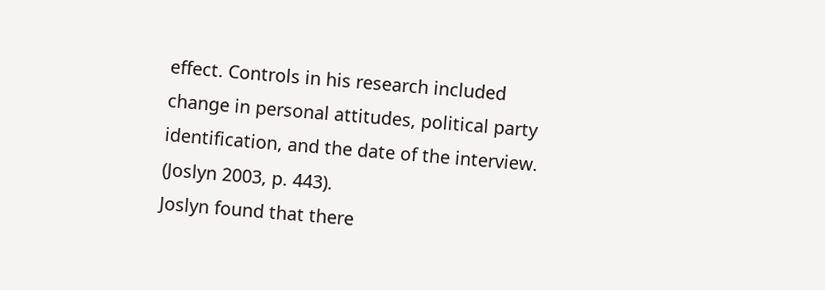effect. Controls in his research included change in personal attitudes, political party identification, and the date of the interview. (Joslyn 2003, p. 443).
Joslyn found that there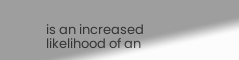is an increased likelihood of an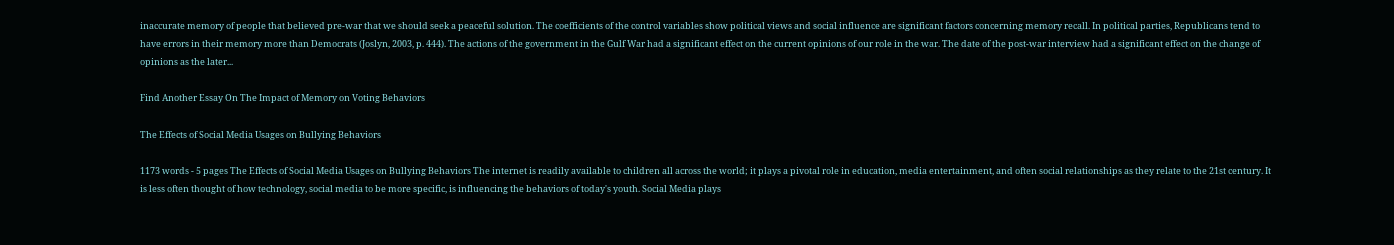inaccurate memory of people that believed pre-war that we should seek a peaceful solution. The coefficients of the control variables show political views and social influence are significant factors concerning memory recall. In political parties, Republicans tend to have errors in their memory more than Democrats (Joslyn, 2003, p. 444). The actions of the government in the Gulf War had a significant effect on the current opinions of our role in the war. The date of the post-war interview had a significant effect on the change of opinions as the later...

Find Another Essay On The Impact of Memory on Voting Behaviors

The Effects of Social Media Usages on Bullying Behaviors

1173 words - 5 pages The Effects of Social Media Usages on Bullying Behaviors The internet is readily available to children all across the world; it plays a pivotal role in education, media entertainment, and often social relationships as they relate to the 21st century. It is less often thought of how technology, social media to be more specific, is influencing the behaviors of today's youth. Social Media plays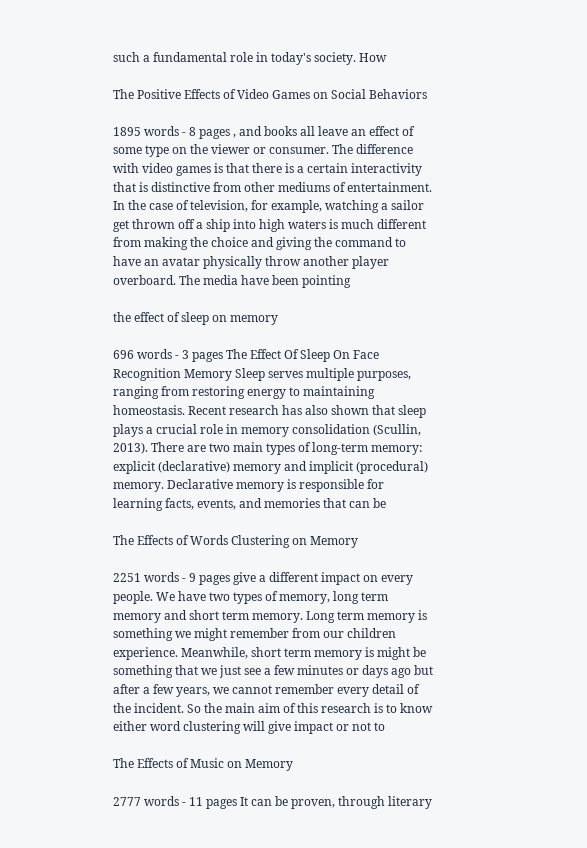such a fundamental role in today's society. How

The Positive Effects of Video Games on Social Behaviors

1895 words - 8 pages , and books all leave an effect of some type on the viewer or consumer. The difference with video games is that there is a certain interactivity that is distinctive from other mediums of entertainment. In the case of television, for example, watching a sailor get thrown off a ship into high waters is much different from making the choice and giving the command to have an avatar physically throw another player overboard. The media have been pointing

the effect of sleep on memory

696 words - 3 pages The Effect Of Sleep On Face Recognition Memory Sleep serves multiple purposes, ranging from restoring energy to maintaining homeostasis. Recent research has also shown that sleep plays a crucial role in memory consolidation (Scullin, 2013). There are two main types of long-term memory: explicit (declarative) memory and implicit (procedural) memory. Declarative memory is responsible for learning facts, events, and memories that can be

The Effects of Words Clustering on Memory

2251 words - 9 pages give a different impact on every people. We have two types of memory, long term memory and short term memory. Long term memory is something we might remember from our children experience. Meanwhile, short term memory is might be something that we just see a few minutes or days ago but after a few years, we cannot remember every detail of the incident. So the main aim of this research is to know either word clustering will give impact or not to

The Effects of Music on Memory

2777 words - 11 pages It can be proven, through literary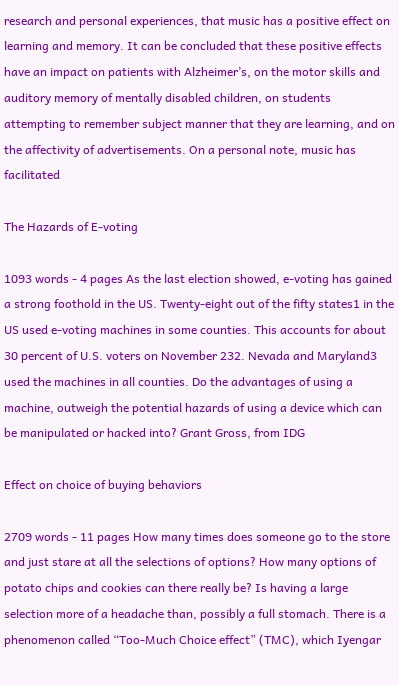research and personal experiences, that music has a positive effect on learning and memory. It can be concluded that these positive effects have an impact on patients with Alzheimer’s, on the motor skills and auditory memory of mentally disabled children, on students attempting to remember subject manner that they are learning, and on the affectivity of advertisements. On a personal note, music has facilitated

The Hazards of E-voting

1093 words - 4 pages As the last election showed, e-voting has gained a strong foothold in the US. Twenty-eight out of the fifty states1 in the US used e-voting machines in some counties. This accounts for about 30 percent of U.S. voters on November 232. Nevada and Maryland3 used the machines in all counties. Do the advantages of using a machine, outweigh the potential hazards of using a device which can be manipulated or hacked into? Grant Gross, from IDG

Effect on choice of buying behaviors

2709 words - 11 pages How many times does someone go to the store and just stare at all the selections of options? How many options of potato chips and cookies can there really be? Is having a large selection more of a headache than, possibly a full stomach. There is a phenomenon called “Too-Much Choice effect” (TMC), which Iyengar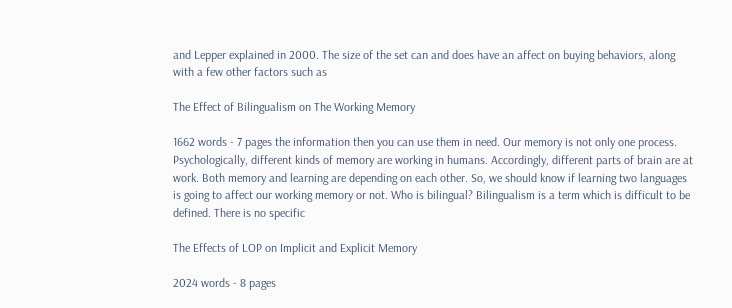and Lepper explained in 2000. The size of the set can and does have an affect on buying behaviors, along with a few other factors such as

The Effect of Bilingualism on The Working Memory

1662 words - 7 pages the information then you can use them in need. Our memory is not only one process. Psychologically, different kinds of memory are working in humans. Accordingly, different parts of brain are at work. Both memory and learning are depending on each other. So, we should know if learning two languages is going to affect our working memory or not. Who is bilingual? Bilingualism is a term which is difficult to be defined. There is no specific

The Effects of LOP on Implicit and Explicit Memory

2024 words - 8 pages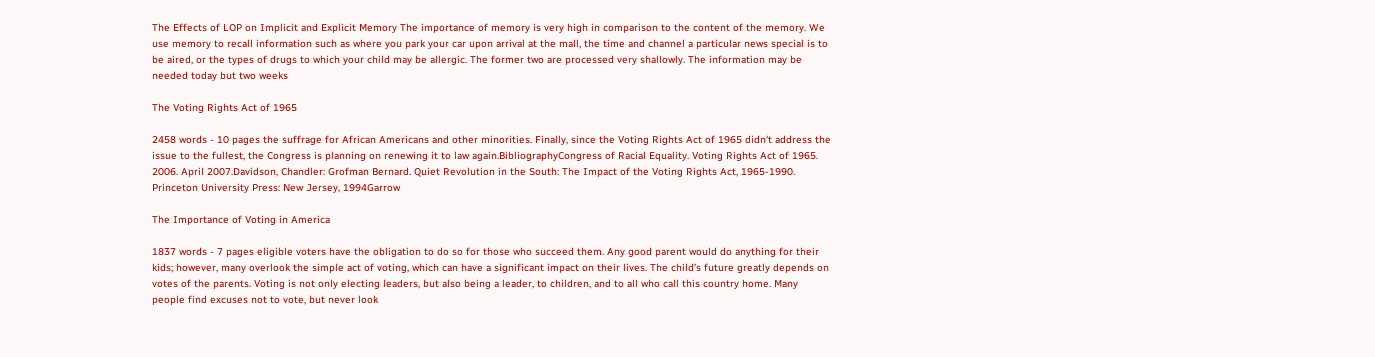The Effects of LOP on Implicit and Explicit Memory The importance of memory is very high in comparison to the content of the memory. We use memory to recall information such as where you park your car upon arrival at the mall, the time and channel a particular news special is to be aired, or the types of drugs to which your child may be allergic. The former two are processed very shallowly. The information may be needed today but two weeks

The Voting Rights Act of 1965

2458 words - 10 pages the suffrage for African Americans and other minorities. Finally, since the Voting Rights Act of 1965 didn't address the issue to the fullest, the Congress is planning on renewing it to law again.BibliographyCongress of Racial Equality. Voting Rights Act of 1965. 2006. April 2007.Davidson, Chandler: Grofman Bernard. Quiet Revolution in the South: The Impact of the Voting Rights Act, 1965-1990. Princeton University Press: New Jersey, 1994Garrow

The Importance of Voting in America

1837 words - 7 pages eligible voters have the obligation to do so for those who succeed them. Any good parent would do anything for their kids; however, many overlook the simple act of voting, which can have a significant impact on their lives. The child’s future greatly depends on votes of the parents. Voting is not only electing leaders, but also being a leader, to children, and to all who call this country home. Many people find excuses not to vote, but never look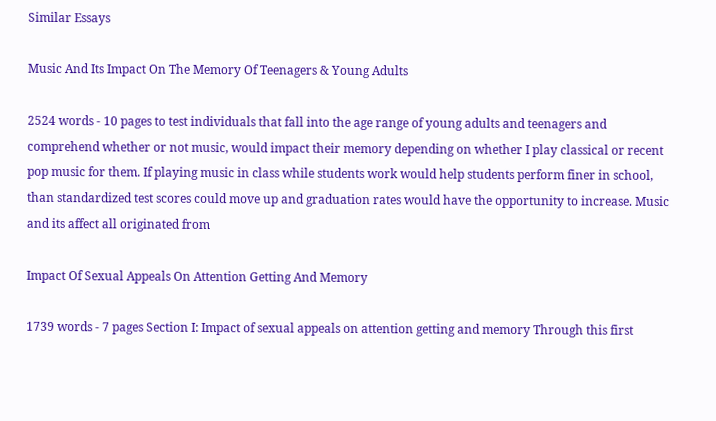Similar Essays

Music And Its Impact On The Memory Of Teenagers & Young Adults

2524 words - 10 pages to test individuals that fall into the age range of young adults and teenagers and comprehend whether or not music, would impact their memory depending on whether I play classical or recent pop music for them. If playing music in class while students work would help students perform finer in school, than standardized test scores could move up and graduation rates would have the opportunity to increase. Music and its affect all originated from

Impact Of Sexual Appeals On Attention Getting And Memory

1739 words - 7 pages Section I: Impact of sexual appeals on attention getting and memory Through this first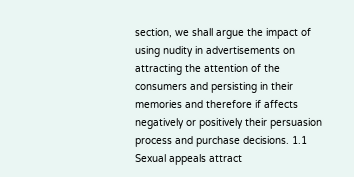section, we shall argue the impact of using nudity in advertisements on attracting the attention of the consumers and persisting in their memories and therefore if affects negatively or positively their persuasion process and purchase decisions. 1.1 Sexual appeals attract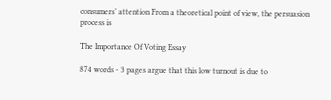consumers’ attention From a theoretical point of view, the persuasion process is

The Importance Of Voting Essay

874 words - 3 pages argue that this low turnout is due to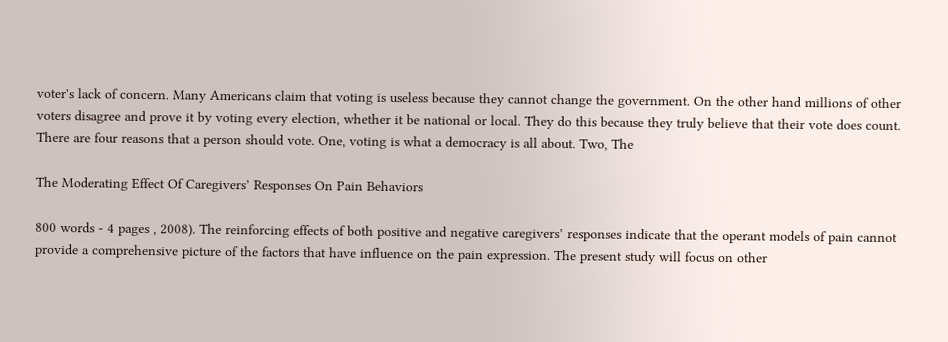voter's lack of concern. Many Americans claim that voting is useless because they cannot change the government. On the other hand millions of other voters disagree and prove it by voting every election, whether it be national or local. They do this because they truly believe that their vote does count. There are four reasons that a person should vote. One, voting is what a democracy is all about. Two, The

The Moderating Effect Of Caregivers’ Responses On Pain Behaviors

800 words - 4 pages , 2008). The reinforcing effects of both positive and negative caregivers’ responses indicate that the operant models of pain cannot provide a comprehensive picture of the factors that have influence on the pain expression. The present study will focus on other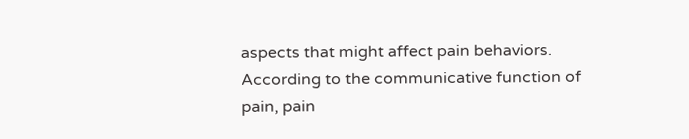aspects that might affect pain behaviors. According to the communicative function of pain, pain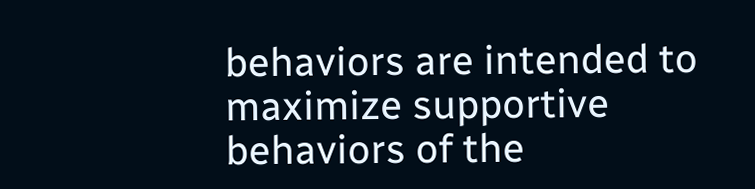behaviors are intended to maximize supportive behaviors of the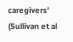caregivers’ (Sullivan et al